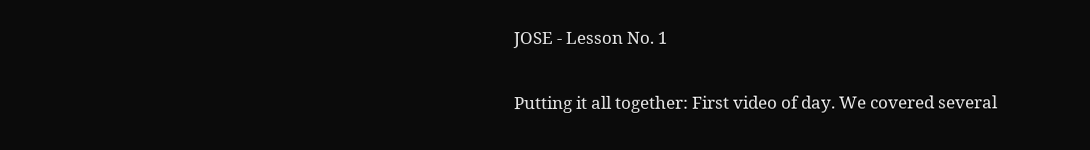JOSE - Lesson No. 1

Putting it all together: First video of day. We covered several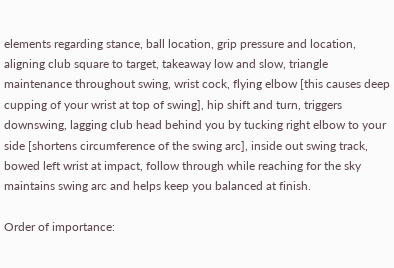elements regarding stance, ball location, grip pressure and location, aligning club square to target, takeaway low and slow, triangle maintenance throughout swing, wrist cock, flying elbow [this causes deep cupping of your wrist at top of swing], hip shift and turn, triggers downswing, lagging club head behind you by tucking right elbow to your side [shortens circumference of the swing arc], inside out swing track, bowed left wrist at impact, follow through while reaching for the sky maintains swing arc and helps keep you balanced at finish.

Order of importance: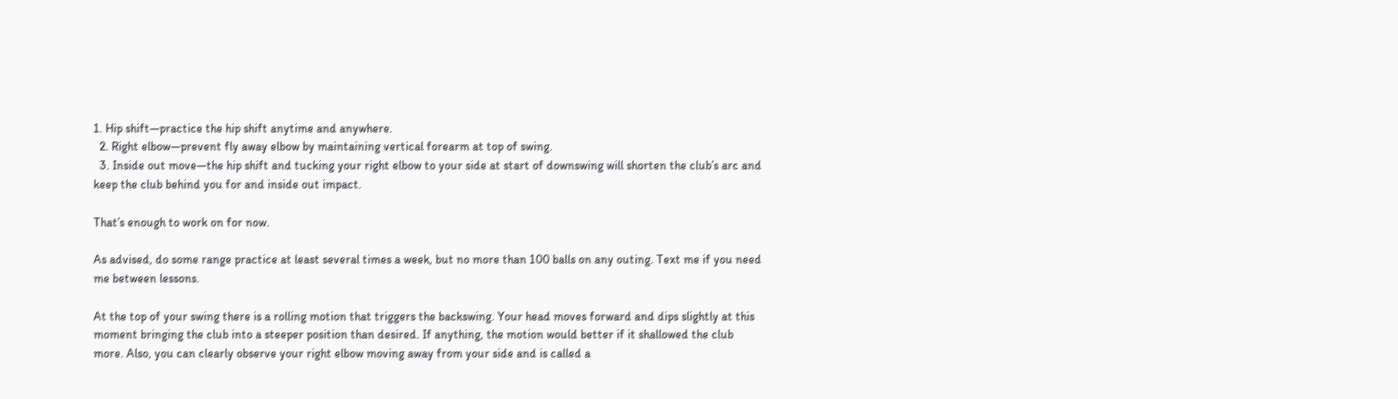1. Hip shift—practice the hip shift anytime and anywhere.
  2. Right elbow—prevent fly away elbow by maintaining vertical forearm at top of swing.
  3. Inside out move—the hip shift and tucking your right elbow to your side at start of downswing will shorten the club’s arc and keep the club behind you for and inside out impact.

That’s enough to work on for now.

As advised, do some range practice at least several times a week, but no more than 100 balls on any outing. Text me if you need me between lessons.

At the top of your swing there is a rolling motion that triggers the backswing. Your head moves forward and dips slightly at this moment bringing the club into a steeper position than desired. If anything, the motion would better if it shallowed the club more. Also, you can clearly observe your right elbow moving away from your side and is called a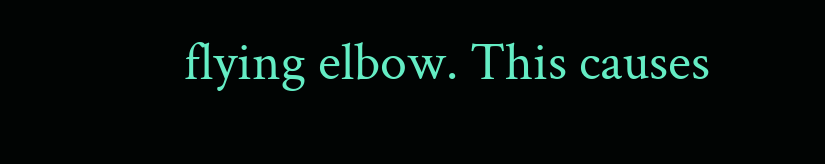flying elbow. This causes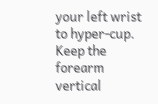your left wrist to hyper-cup. Keep the forearm vertical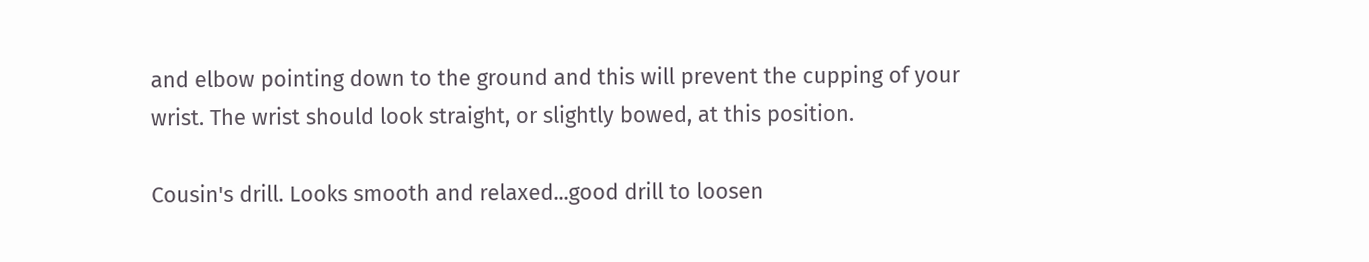and elbow pointing down to the ground and this will prevent the cupping of your wrist. The wrist should look straight, or slightly bowed, at this position.

Cousin's drill. Looks smooth and relaxed...good drill to loosen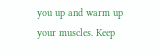you up and warm up your muscles. Keep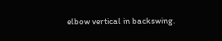elbow vertical in backswing.